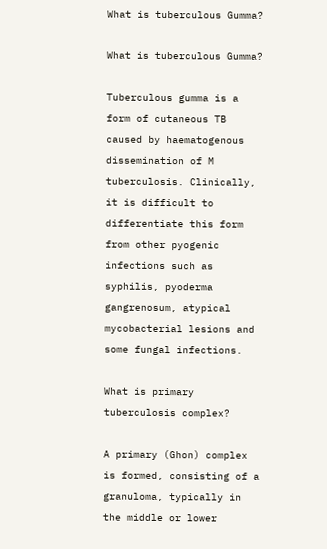What is tuberculous Gumma?

What is tuberculous Gumma?

Tuberculous gumma is a form of cutaneous TB caused by haematogenous dissemination of M tuberculosis. Clinically, it is difficult to differentiate this form from other pyogenic infections such as syphilis, pyoderma gangrenosum, atypical mycobacterial lesions and some fungal infections.

What is primary tuberculosis complex?

A primary (Ghon) complex is formed, consisting of a granuloma, typically in the middle or lower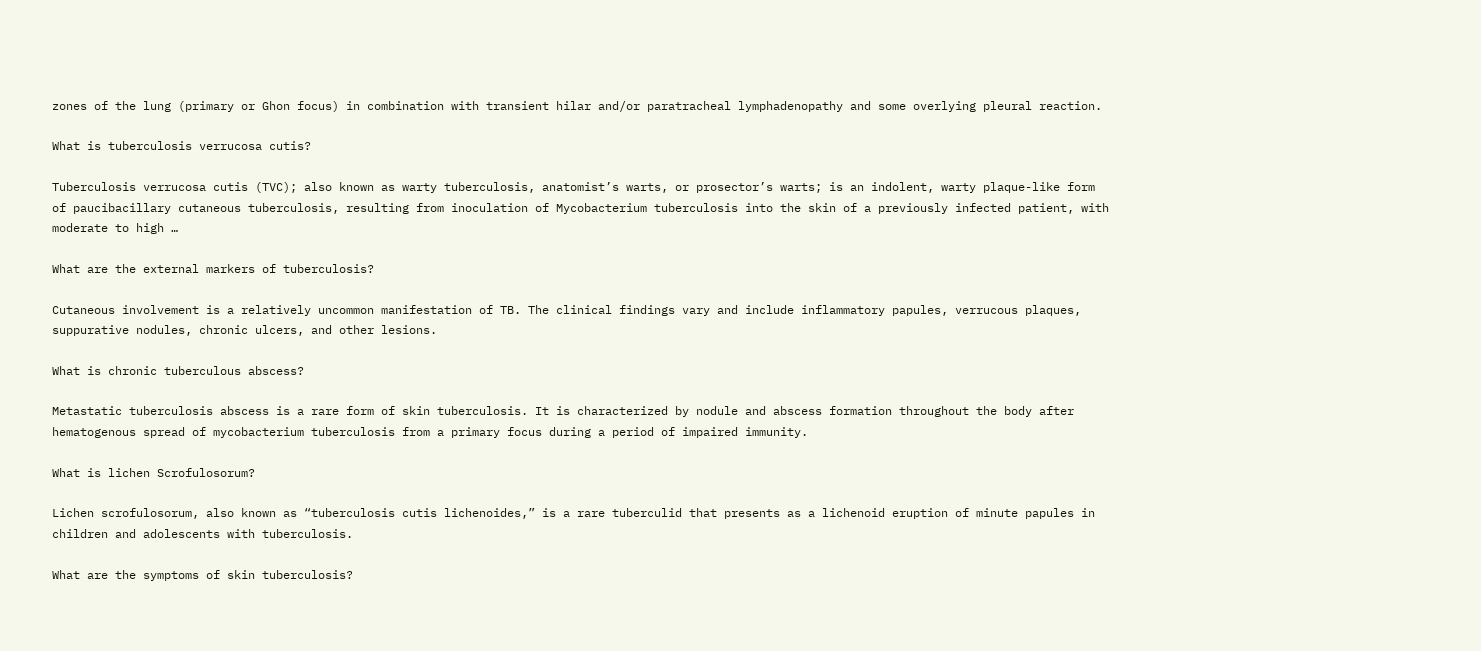zones of the lung (primary or Ghon focus) in combination with transient hilar and/or paratracheal lymphadenopathy and some overlying pleural reaction.

What is tuberculosis verrucosa cutis?

Tuberculosis verrucosa cutis (TVC); also known as warty tuberculosis, anatomist’s warts, or prosector’s warts; is an indolent, warty plaque-like form of paucibacillary cutaneous tuberculosis, resulting from inoculation of Mycobacterium tuberculosis into the skin of a previously infected patient, with moderate to high …

What are the external markers of tuberculosis?

Cutaneous involvement is a relatively uncommon manifestation of TB. The clinical findings vary and include inflammatory papules, verrucous plaques, suppurative nodules, chronic ulcers, and other lesions.

What is chronic tuberculous abscess?

Metastatic tuberculosis abscess is a rare form of skin tuberculosis. It is characterized by nodule and abscess formation throughout the body after hematogenous spread of mycobacterium tuberculosis from a primary focus during a period of impaired immunity.

What is lichen Scrofulosorum?

Lichen scrofulosorum, also known as “tuberculosis cutis lichenoides,” is a rare tuberculid that presents as a lichenoid eruption of minute papules in children and adolescents with tuberculosis.

What are the symptoms of skin tuberculosis?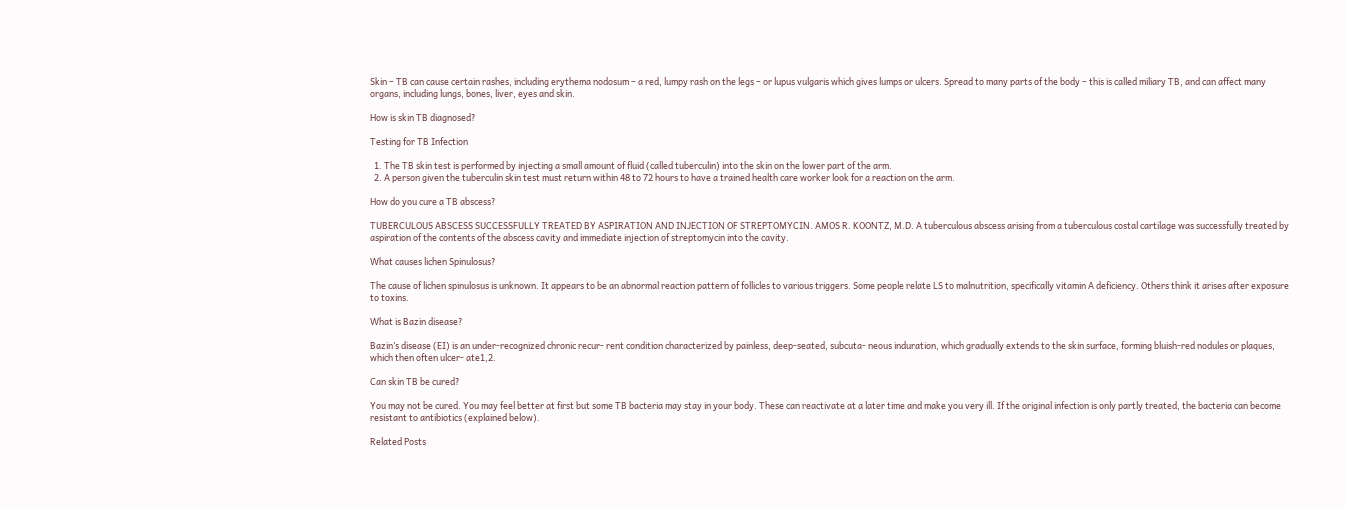Skin – TB can cause certain rashes, including erythema nodosum – a red, lumpy rash on the legs – or lupus vulgaris which gives lumps or ulcers. Spread to many parts of the body – this is called miliary TB, and can affect many organs, including lungs, bones, liver, eyes and skin.

How is skin TB diagnosed?

Testing for TB Infection

  1. The TB skin test is performed by injecting a small amount of fluid (called tuberculin) into the skin on the lower part of the arm.
  2. A person given the tuberculin skin test must return within 48 to 72 hours to have a trained health care worker look for a reaction on the arm.

How do you cure a TB abscess?

TUBERCULOUS ABSCESS SUCCESSFULLY TREATED BY ASPIRATION AND INJECTION OF STREPTOMYCIN. AMOS R. KOONTZ, M.D. A tuberculous abscess arising from a tuberculous costal cartilage was successfully treated by aspiration of the contents of the abscess cavity and immediate injection of streptomycin into the cavity.

What causes lichen Spinulosus?

The cause of lichen spinulosus is unknown. It appears to be an abnormal reaction pattern of follicles to various triggers. Some people relate LS to malnutrition, specifically vitamin A deficiency. Others think it arises after exposure to toxins.

What is Bazin disease?

Bazin’s disease (EI) is an under-recognized chronic recur- rent condition characterized by painless, deep-seated, subcuta- neous induration, which gradually extends to the skin surface, forming bluish-red nodules or plaques, which then often ulcer- ate1,2.

Can skin TB be cured?

You may not be cured. You may feel better at first but some TB bacteria may stay in your body. These can reactivate at a later time and make you very ill. If the original infection is only partly treated, the bacteria can become resistant to antibiotics (explained below).

Related Posts